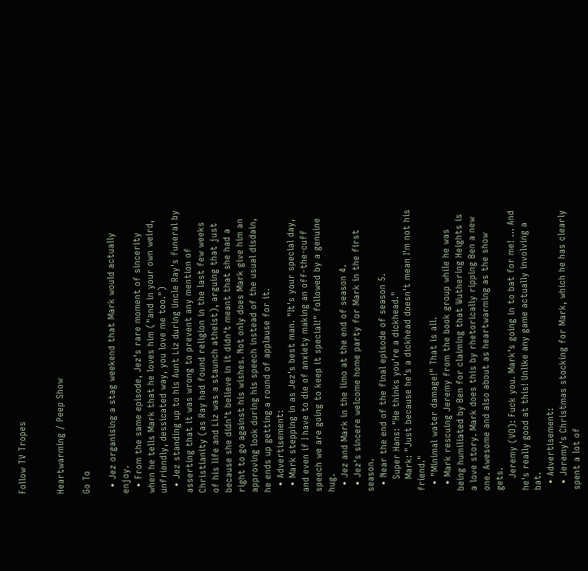Follow TV Tropes


Heartwarming / Peep Show

Go To

  • Jez organising a stag weekend that Mark would actually enjoy.
  • From the same episode, Jez's rare moment of sincerity when he tells Mark that he loves him ("and in your own weird, unfriendly, dessicated way, you love me too.")
  • Jez standing up to his Aunt Liz during Uncle Ray's funeral by asserting that it was wrong to prevent any mention of Christianity (as Ray had found religion in the last few weeks of his life and Liz was a staunch atheist), arguing that just because she didn't believe in it didn't meant that she had a right to go against his wishes. Not only does Mark give him an approving look during his speech instead of the usual disdain, he ends up getting a round of applause for it.
  • Advertisement:
  • Mark stepping in as Jez's best man. "It's your special day, and even if I have to die of anxiety making an off-the-cuff speech we are going to keep it special!" followed by a genuine hug.
  • Jez and Mark in the limo at the end of season 4.
  • Jez's sincere welcome home party for Mark in the first season.
  • Near the end of the final episode of season 5.
    Super Hans: "He thinks you're a dickhead."
    Mark: "Just because he's a dickhead doesn't mean I'm not his friend."
  • "Minimal water damage!" That is all.
  • Mark rescuing Jeremy from the book group while he was being humiliated by Ben for claiming that Wuthering Heights is a love story. Mark does this by rhetorically ripping Ben a new one. Awesome and also about as heartwarming as the show gets.
    Jeremy (VO): Fuck you. Mark's going in to bat for me! ... And he's really good at this! Unlike any game actually involving a bat.
  • Advertisement:
  • Jeremy's Christmas stocking for Mark, which he has clearly spent a lot of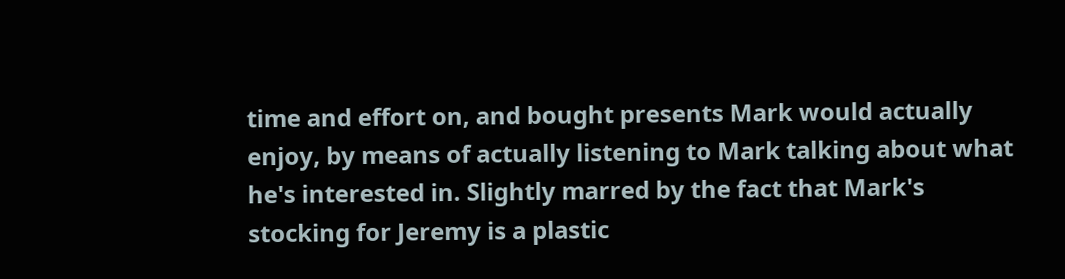time and effort on, and bought presents Mark would actually enjoy, by means of actually listening to Mark talking about what he's interested in. Slightly marred by the fact that Mark's stocking for Jeremy is a plastic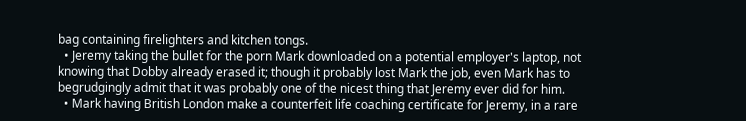bag containing firelighters and kitchen tongs.
  • Jeremy taking the bullet for the porn Mark downloaded on a potential employer's laptop, not knowing that Dobby already erased it; though it probably lost Mark the job, even Mark has to begrudgingly admit that it was probably one of the nicest thing that Jeremy ever did for him.
  • Mark having British London make a counterfeit life coaching certificate for Jeremy, in a rare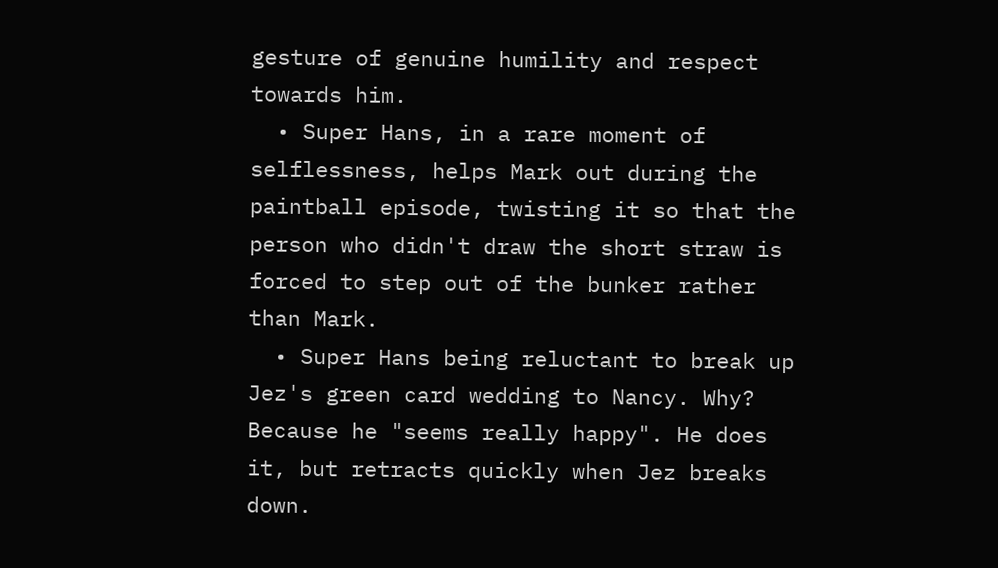gesture of genuine humility and respect towards him.
  • Super Hans, in a rare moment of selflessness, helps Mark out during the paintball episode, twisting it so that the person who didn't draw the short straw is forced to step out of the bunker rather than Mark.
  • Super Hans being reluctant to break up Jez's green card wedding to Nancy. Why? Because he "seems really happy". He does it, but retracts quickly when Jez breaks down.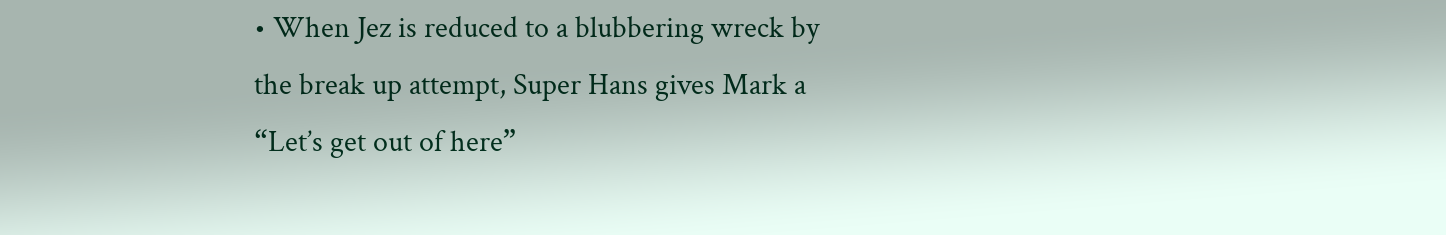• When Jez is reduced to a blubbering wreck by the break up attempt, Super Hans gives Mark a “Let’s get out of here”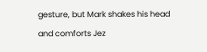gesture, but Mark shakes his head and comforts Jez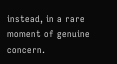instead, in a rare moment of genuine concern.